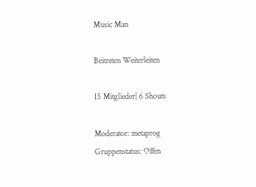Music Man

Beitreten Weiterleiten

15 Mitglieder| 6 Shouts

Moderator: metaprog
Gruppenstatus: Offen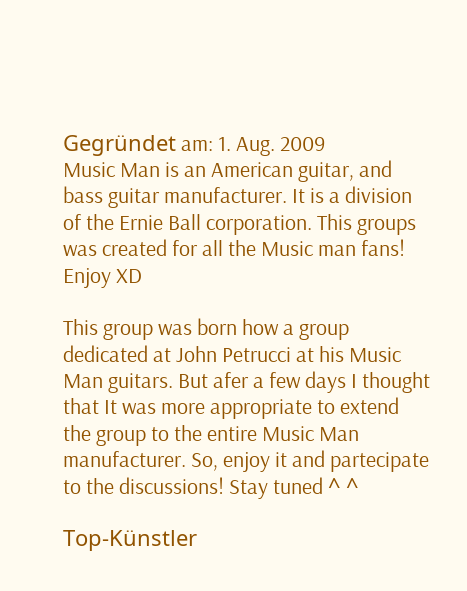Gegründet am: 1. Aug. 2009
Music Man is an American guitar, and bass guitar manufacturer. It is a division of the Ernie Ball corporation. This groups was created for all the Music man fans! Enjoy XD

This group was born how a group dedicated at John Petrucci at his Music Man guitars. But afer a few days I thought that It was more appropriate to extend the group to the entire Music Man manufacturer. So, enjoy it and partecipate to the discussions! Stay tuned ^ ^

Top-Künstler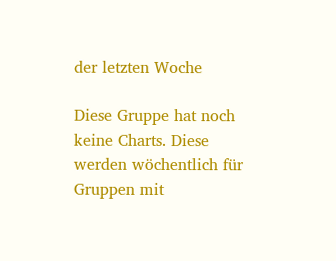der letzten Woche

Diese Gruppe hat noch keine Charts. Diese werden wöchentlich für Gruppen mit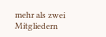mehr als zwei Mitgliedern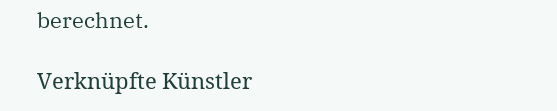berechnet.

Verknüpfte Künstler